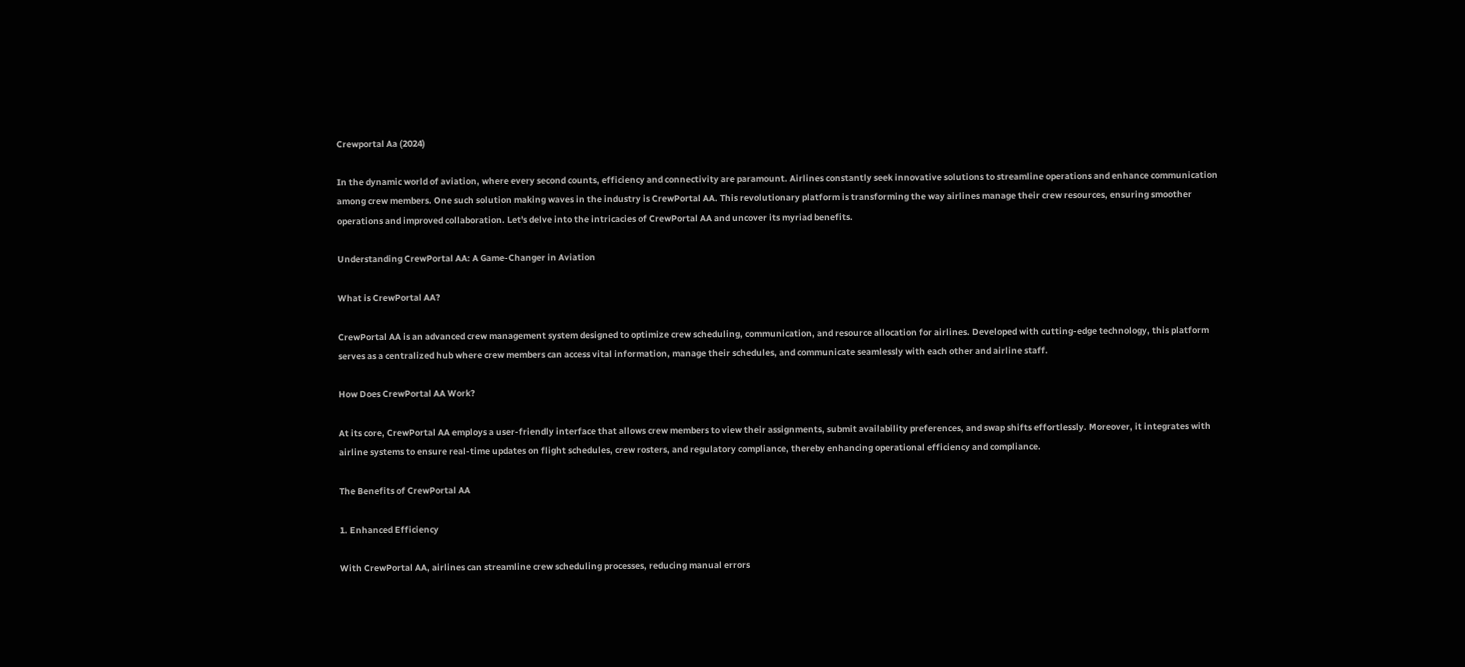Crewportal Aa (2024)

In the dynamic world of aviation, where every second counts, efficiency and connectivity are paramount. Airlines constantly seek innovative solutions to streamline operations and enhance communication among crew members. One such solution making waves in the industry is CrewPortal AA. This revolutionary platform is transforming the way airlines manage their crew resources, ensuring smoother operations and improved collaboration. Let's delve into the intricacies of CrewPortal AA and uncover its myriad benefits.

Understanding CrewPortal AA: A Game-Changer in Aviation

What is CrewPortal AA?

CrewPortal AA is an advanced crew management system designed to optimize crew scheduling, communication, and resource allocation for airlines. Developed with cutting-edge technology, this platform serves as a centralized hub where crew members can access vital information, manage their schedules, and communicate seamlessly with each other and airline staff.

How Does CrewPortal AA Work?

At its core, CrewPortal AA employs a user-friendly interface that allows crew members to view their assignments, submit availability preferences, and swap shifts effortlessly. Moreover, it integrates with airline systems to ensure real-time updates on flight schedules, crew rosters, and regulatory compliance, thereby enhancing operational efficiency and compliance.

The Benefits of CrewPortal AA

1. Enhanced Efficiency

With CrewPortal AA, airlines can streamline crew scheduling processes, reducing manual errors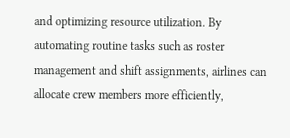and optimizing resource utilization. By automating routine tasks such as roster management and shift assignments, airlines can allocate crew members more efficiently,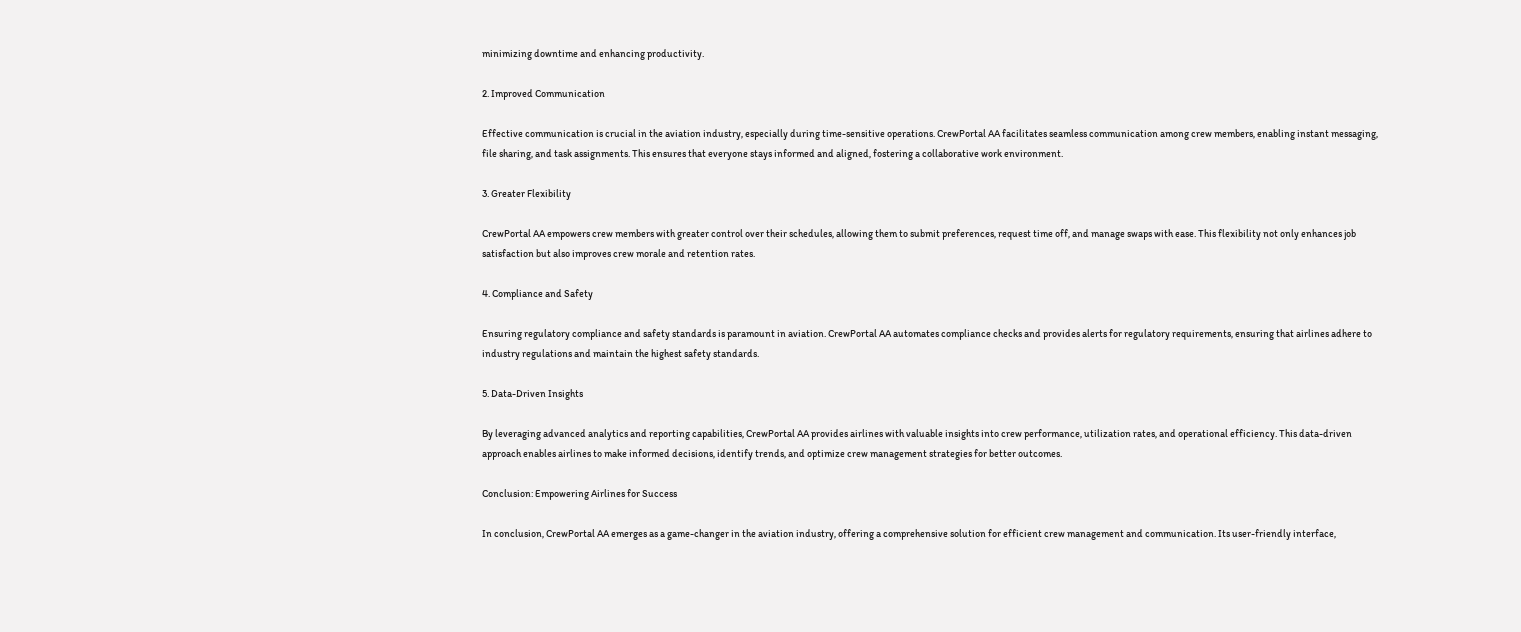minimizing downtime and enhancing productivity.

2. Improved Communication

Effective communication is crucial in the aviation industry, especially during time-sensitive operations. CrewPortal AA facilitates seamless communication among crew members, enabling instant messaging, file sharing, and task assignments. This ensures that everyone stays informed and aligned, fostering a collaborative work environment.

3. Greater Flexibility

CrewPortal AA empowers crew members with greater control over their schedules, allowing them to submit preferences, request time off, and manage swaps with ease. This flexibility not only enhances job satisfaction but also improves crew morale and retention rates.

4. Compliance and Safety

Ensuring regulatory compliance and safety standards is paramount in aviation. CrewPortal AA automates compliance checks and provides alerts for regulatory requirements, ensuring that airlines adhere to industry regulations and maintain the highest safety standards.

5. Data-Driven Insights

By leveraging advanced analytics and reporting capabilities, CrewPortal AA provides airlines with valuable insights into crew performance, utilization rates, and operational efficiency. This data-driven approach enables airlines to make informed decisions, identify trends, and optimize crew management strategies for better outcomes.

Conclusion: Empowering Airlines for Success

In conclusion, CrewPortal AA emerges as a game-changer in the aviation industry, offering a comprehensive solution for efficient crew management and communication. Its user-friendly interface,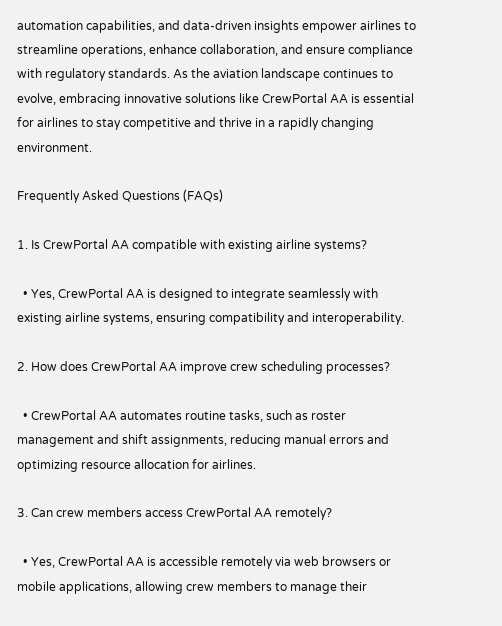automation capabilities, and data-driven insights empower airlines to streamline operations, enhance collaboration, and ensure compliance with regulatory standards. As the aviation landscape continues to evolve, embracing innovative solutions like CrewPortal AA is essential for airlines to stay competitive and thrive in a rapidly changing environment.

Frequently Asked Questions (FAQs)

1. Is CrewPortal AA compatible with existing airline systems?

  • Yes, CrewPortal AA is designed to integrate seamlessly with existing airline systems, ensuring compatibility and interoperability.

2. How does CrewPortal AA improve crew scheduling processes?

  • CrewPortal AA automates routine tasks, such as roster management and shift assignments, reducing manual errors and optimizing resource allocation for airlines.

3. Can crew members access CrewPortal AA remotely?

  • Yes, CrewPortal AA is accessible remotely via web browsers or mobile applications, allowing crew members to manage their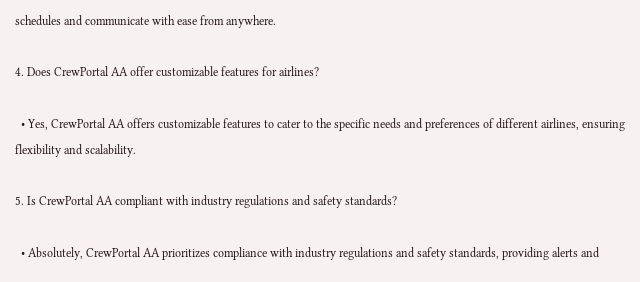schedules and communicate with ease from anywhere.

4. Does CrewPortal AA offer customizable features for airlines?

  • Yes, CrewPortal AA offers customizable features to cater to the specific needs and preferences of different airlines, ensuring flexibility and scalability.

5. Is CrewPortal AA compliant with industry regulations and safety standards?

  • Absolutely, CrewPortal AA prioritizes compliance with industry regulations and safety standards, providing alerts and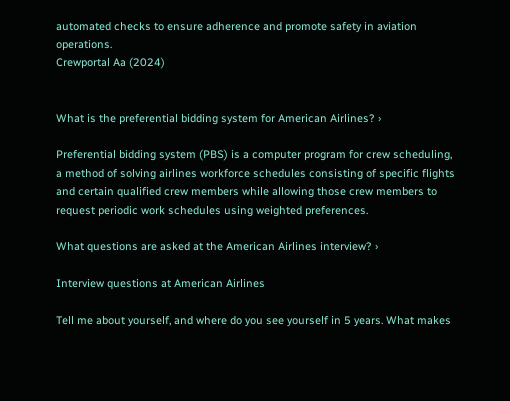automated checks to ensure adherence and promote safety in aviation operations.
Crewportal Aa (2024)


What is the preferential bidding system for American Airlines? ›

Preferential bidding system (PBS) is a computer program for crew scheduling, a method of solving airlines workforce schedules consisting of specific flights and certain qualified crew members while allowing those crew members to request periodic work schedules using weighted preferences.

What questions are asked at the American Airlines interview? ›

Interview questions at American Airlines

Tell me about yourself, and where do you see yourself in 5 years. What makes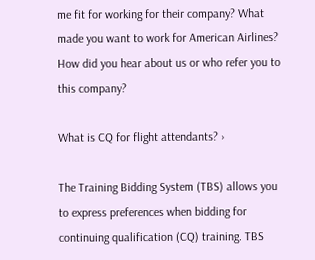me fit for working for their company? What made you want to work for American Airlines? How did you hear about us or who refer you to this company?

What is CQ for flight attendants? ›

The Training Bidding System (TBS) allows you to express preferences when bidding for continuing qualification (CQ) training. TBS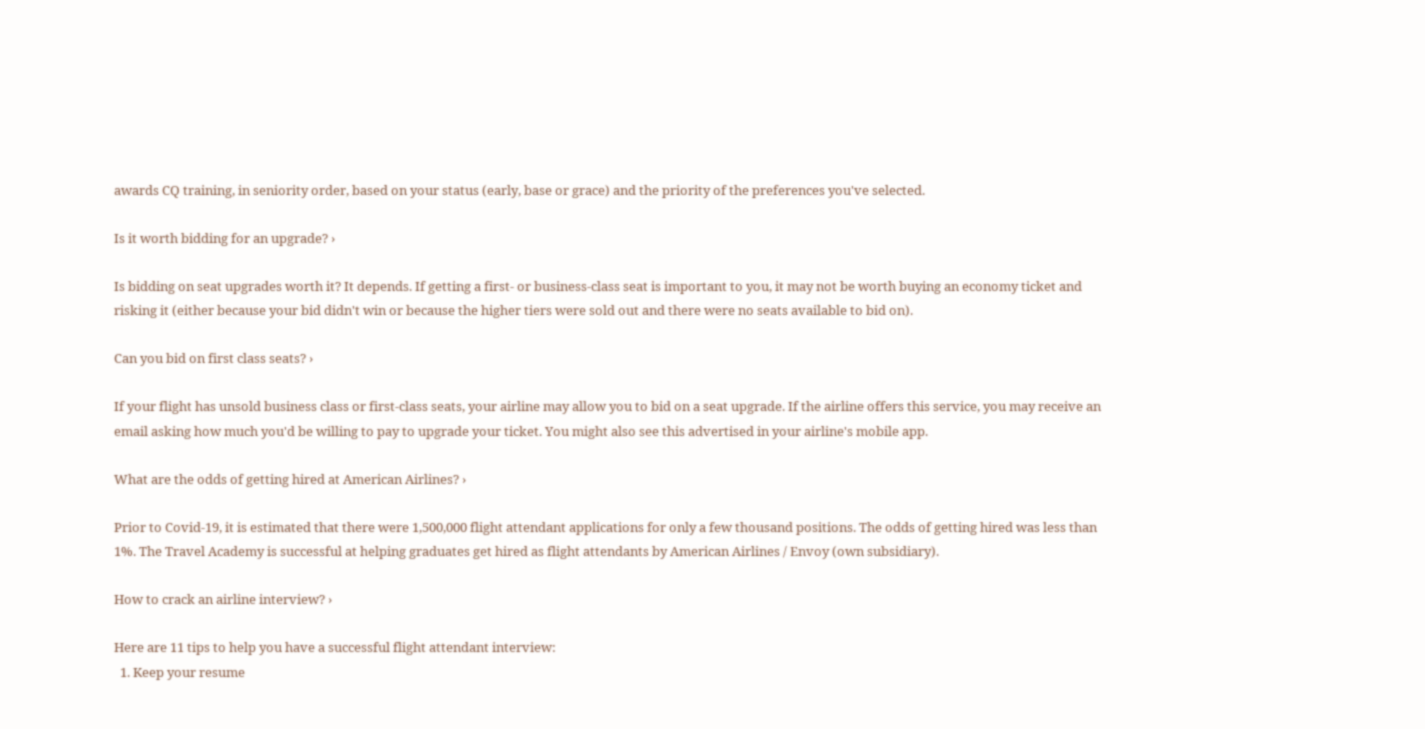awards CQ training, in seniority order, based on your status (early, base or grace) and the priority of the preferences you've selected.

Is it worth bidding for an upgrade? ›

Is bidding on seat upgrades worth it? It depends. If getting a first- or business-class seat is important to you, it may not be worth buying an economy ticket and risking it (either because your bid didn't win or because the higher tiers were sold out and there were no seats available to bid on).

Can you bid on first class seats? ›

If your flight has unsold business class or first-class seats, your airline may allow you to bid on a seat upgrade. If the airline offers this service, you may receive an email asking how much you'd be willing to pay to upgrade your ticket. You might also see this advertised in your airline's mobile app.

What are the odds of getting hired at American Airlines? ›

Prior to Covid-19, it is estimated that there were 1,500,000 flight attendant applications for only a few thousand positions. The odds of getting hired was less than 1%. The Travel Academy is successful at helping graduates get hired as flight attendants by American Airlines / Envoy (own subsidiary).

How to crack an airline interview? ›

Here are 11 tips to help you have a successful flight attendant interview:
  1. Keep your resume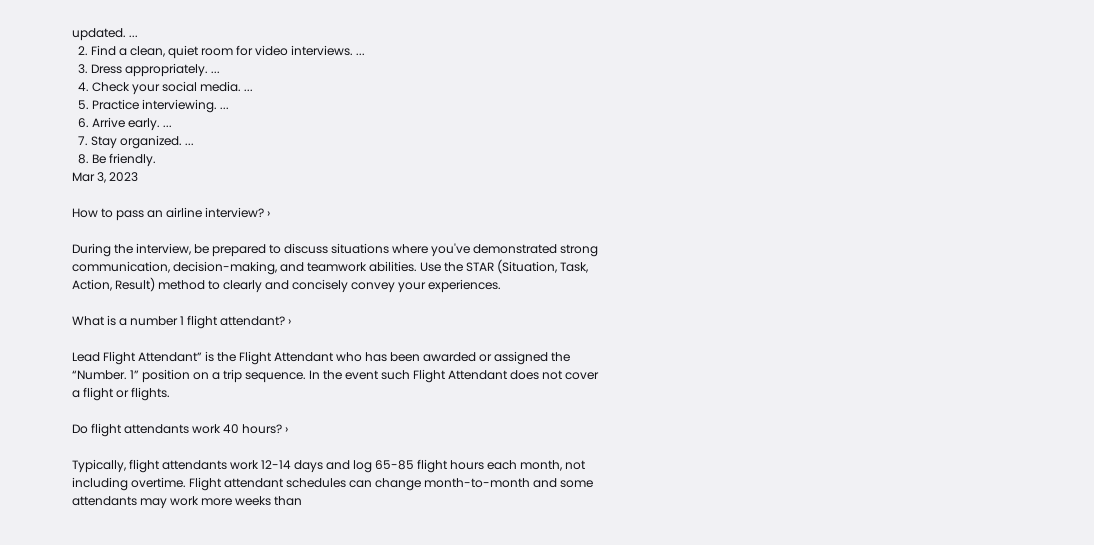updated. ...
  2. Find a clean, quiet room for video interviews. ...
  3. Dress appropriately. ...
  4. Check your social media. ...
  5. Practice interviewing. ...
  6. Arrive early. ...
  7. Stay organized. ...
  8. Be friendly.
Mar 3, 2023

How to pass an airline interview? ›

During the interview, be prepared to discuss situations where you've demonstrated strong communication, decision-making, and teamwork abilities. Use the STAR (Situation, Task, Action, Result) method to clearly and concisely convey your experiences.

What is a number 1 flight attendant? ›

Lead Flight Attendant” is the Flight Attendant who has been awarded or assigned the “Number. 1” position on a trip sequence. In the event such Flight Attendant does not cover a flight or flights.

Do flight attendants work 40 hours? ›

Typically, flight attendants work 12-14 days and log 65-85 flight hours each month, not including overtime. Flight attendant schedules can change month-to-month and some attendants may work more weeks than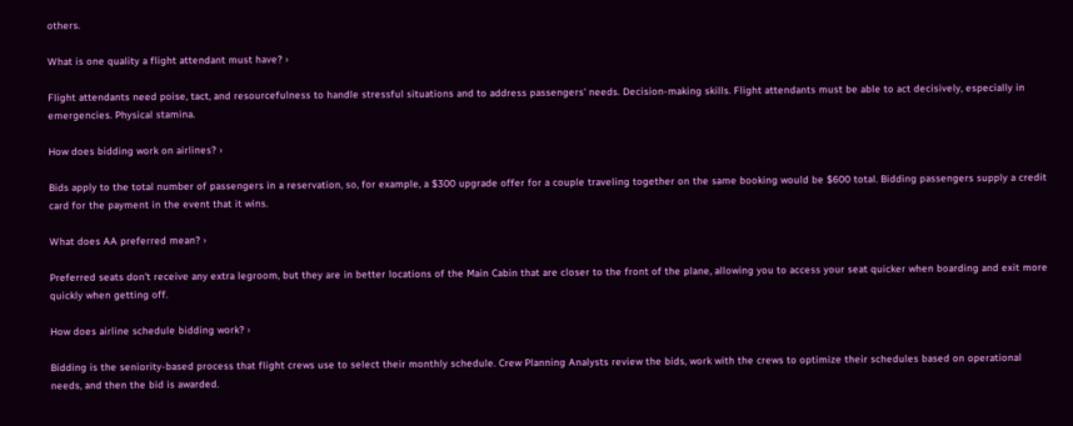others.

What is one quality a flight attendant must have? ›

Flight attendants need poise, tact, and resourcefulness to handle stressful situations and to address passengers' needs. Decision-making skills. Flight attendants must be able to act decisively, especially in emergencies. Physical stamina.

How does bidding work on airlines? ›

Bids apply to the total number of passengers in a reservation, so, for example, a $300 upgrade offer for a couple traveling together on the same booking would be $600 total. Bidding passengers supply a credit card for the payment in the event that it wins.

What does AA preferred mean? ›

Preferred seats don't receive any extra legroom, but they are in better locations of the Main Cabin that are closer to the front of the plane, allowing you to access your seat quicker when boarding and exit more quickly when getting off.

How does airline schedule bidding work? ›

Bidding is the seniority-based process that flight crews use to select their monthly schedule. Crew Planning Analysts review the bids, work with the crews to optimize their schedules based on operational needs, and then the bid is awarded.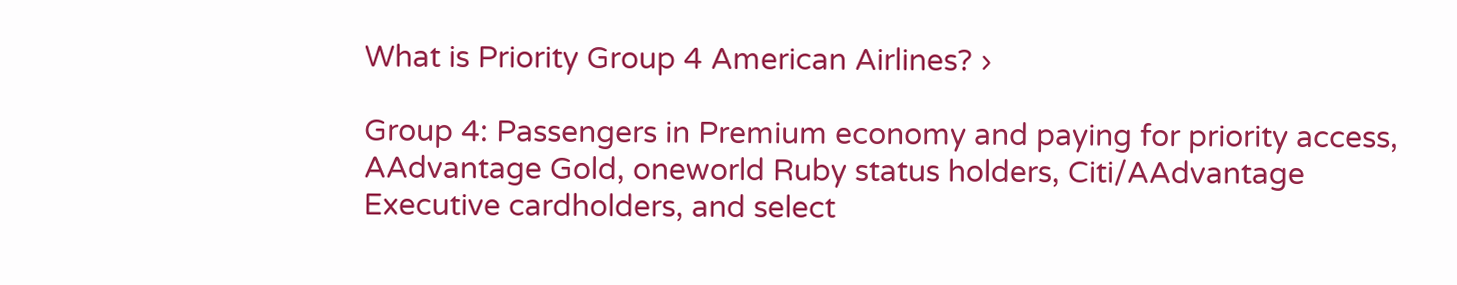What is Priority Group 4 American Airlines? ›

Group 4: Passengers in Premium economy and paying for priority access, AAdvantage Gold, oneworld Ruby status holders, Citi/AAdvantage Executive cardholders, and select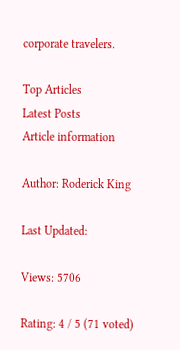corporate travelers.

Top Articles
Latest Posts
Article information

Author: Roderick King

Last Updated:

Views: 5706

Rating: 4 / 5 (71 voted)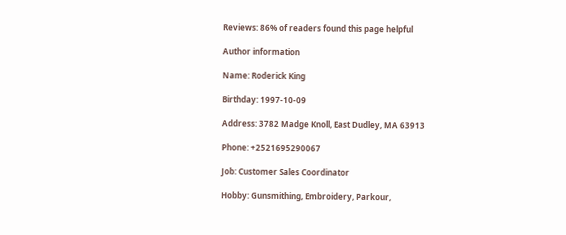Reviews: 86% of readers found this page helpful

Author information

Name: Roderick King

Birthday: 1997-10-09

Address: 3782 Madge Knoll, East Dudley, MA 63913

Phone: +2521695290067

Job: Customer Sales Coordinator

Hobby: Gunsmithing, Embroidery, Parkour,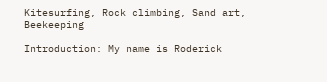Kitesurfing, Rock climbing, Sand art, Beekeeping

Introduction: My name is Roderick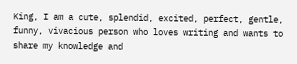King, I am a cute, splendid, excited, perfect, gentle, funny, vivacious person who loves writing and wants to share my knowledge and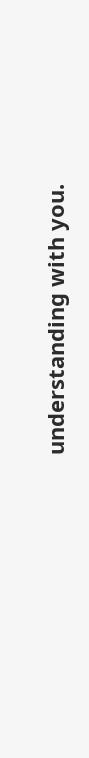understanding with you.